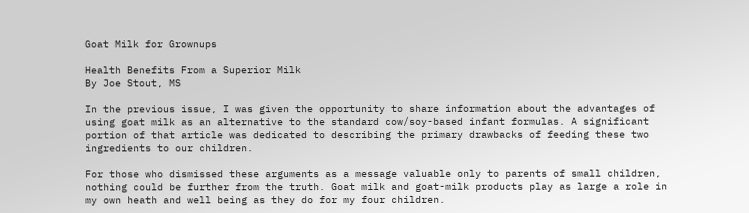Goat Milk for Grownups

Health Benefits From a Superior Milk
By Joe Stout, MS

In the previous issue, I was given the opportunity to share information about the advantages of using goat milk as an alternative to the standard cow/soy-based infant formulas. A significant portion of that article was dedicated to describing the primary drawbacks of feeding these two ingredients to our children.

For those who dismissed these arguments as a message valuable only to parents of small children, nothing could be further from the truth. Goat milk and goat-milk products play as large a role in my own heath and well being as they do for my four children.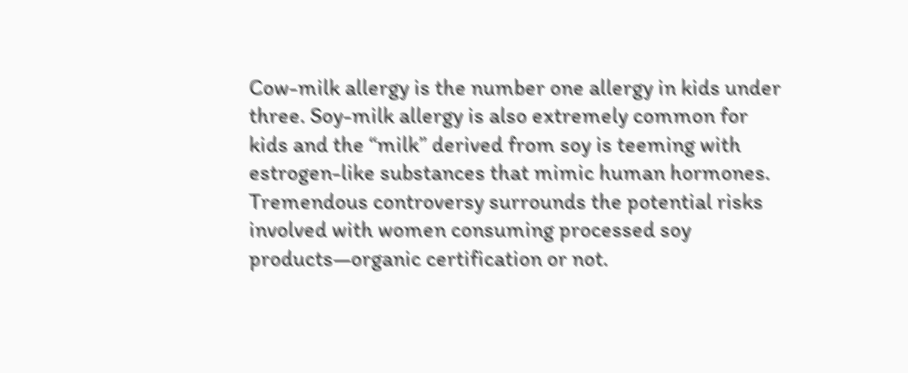Cow-milk allergy is the number one allergy in kids under three. Soy-milk allergy is also extremely common for kids and the “milk” derived from soy is teeming with estrogen-like substances that mimic human hormones. Tremendous controversy surrounds the potential risks involved with women consuming processed soy products—organic certification or not.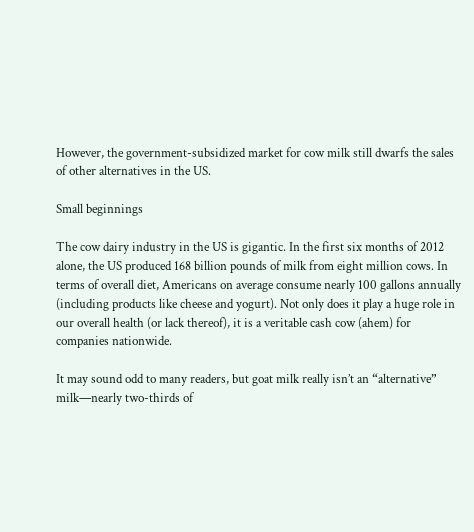However, the government-subsidized market for cow milk still dwarfs the sales of other alternatives in the US.

Small beginnings

The cow dairy industry in the US is gigantic. In the first six months of 2012 alone, the US produced 168 billion pounds of milk from eight million cows. In terms of overall diet, Americans on average consume nearly 100 gallons annually (including products like cheese and yogurt). Not only does it play a huge role in our overall health (or lack thereof), it is a veritable cash cow (ahem) for companies nationwide.

It may sound odd to many readers, but goat milk really isn’t an “alternative” milk—nearly two-thirds of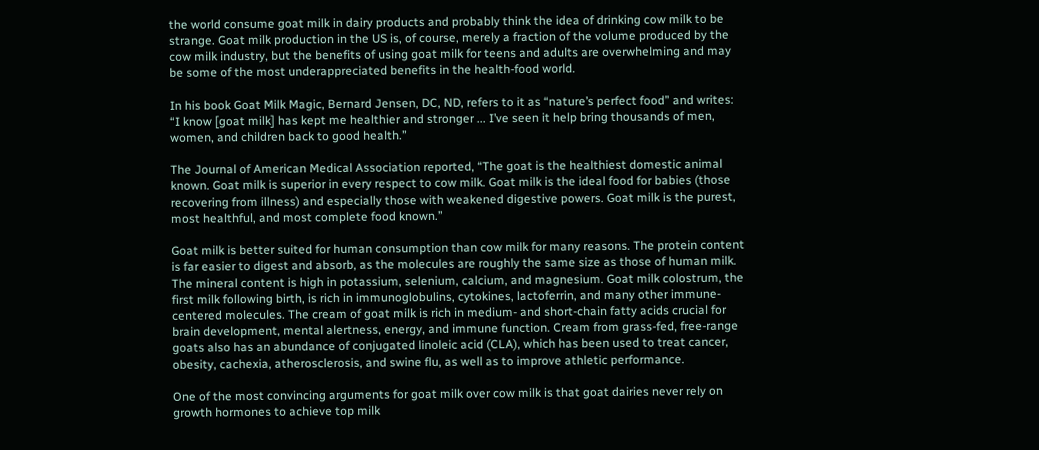the world consume goat milk in dairy products and probably think the idea of drinking cow milk to be strange. Goat milk production in the US is, of course, merely a fraction of the volume produced by the cow milk industry, but the benefits of using goat milk for teens and adults are overwhelming and may be some of the most underappreciated benefits in the health-food world.

In his book Goat Milk Magic, Bernard Jensen, DC, ND, refers to it as “nature’s perfect food” and writes: “I know [goat milk] has kept me healthier and stronger ... I’ve seen it help bring thousands of men, women, and children back to good health.”

The Journal of American Medical Association reported, “The goat is the healthiest domestic animal known. Goat milk is superior in every respect to cow milk. Goat milk is the ideal food for babies (those recovering from illness) and especially those with weakened digestive powers. Goat milk is the purest, most healthful, and most complete food known.”

Goat milk is better suited for human consumption than cow milk for many reasons. The protein content is far easier to digest and absorb, as the molecules are roughly the same size as those of human milk. The mineral content is high in potassium, selenium, calcium, and magnesium. Goat milk colostrum, the first milk following birth, is rich in immunoglobulins, cytokines, lactoferrin, and many other immune-centered molecules. The cream of goat milk is rich in medium- and short-chain fatty acids crucial for brain development, mental alertness, energy, and immune function. Cream from grass-fed, free-range goats also has an abundance of conjugated linoleic acid (CLA), which has been used to treat cancer, obesity, cachexia, atherosclerosis, and swine flu, as well as to improve athletic performance.

One of the most convincing arguments for goat milk over cow milk is that goat dairies never rely on growth hormones to achieve top milk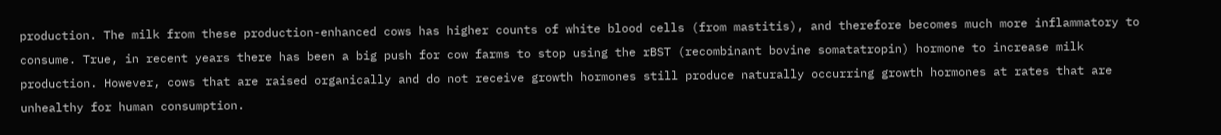production. The milk from these production-enhanced cows has higher counts of white blood cells (from mastitis), and therefore becomes much more inflammatory to consume. True, in recent years there has been a big push for cow farms to stop using the rBST (recombinant bovine somatatropin) hormone to increase milk production. However, cows that are raised organically and do not receive growth hormones still produce naturally occurring growth hormones at rates that are unhealthy for human consumption.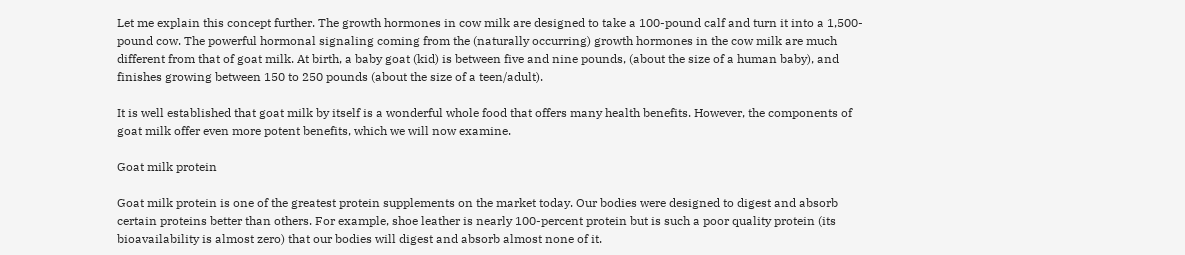Let me explain this concept further. The growth hormones in cow milk are designed to take a 100-pound calf and turn it into a 1,500-pound cow. The powerful hormonal signaling coming from the (naturally occurring) growth hormones in the cow milk are much different from that of goat milk. At birth, a baby goat (kid) is between five and nine pounds, (about the size of a human baby), and finishes growing between 150 to 250 pounds (about the size of a teen/adult).

It is well established that goat milk by itself is a wonderful whole food that offers many health benefits. However, the components of goat milk offer even more potent benefits, which we will now examine.

Goat milk protein

Goat milk protein is one of the greatest protein supplements on the market today. Our bodies were designed to digest and absorb certain proteins better than others. For example, shoe leather is nearly 100-percent protein but is such a poor quality protein (its bioavailability is almost zero) that our bodies will digest and absorb almost none of it.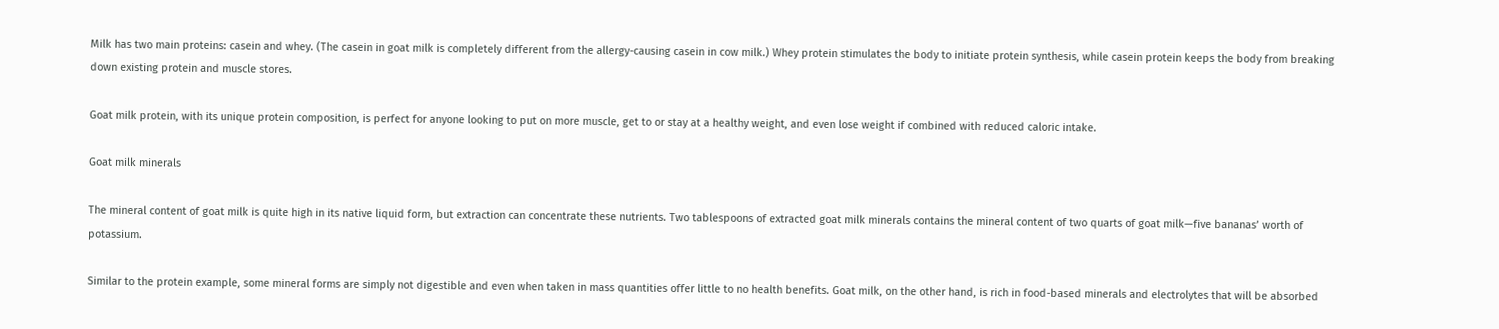Milk has two main proteins: casein and whey. (The casein in goat milk is completely different from the allergy-causing casein in cow milk.) Whey protein stimulates the body to initiate protein synthesis, while casein protein keeps the body from breaking down existing protein and muscle stores.

Goat milk protein, with its unique protein composition, is perfect for anyone looking to put on more muscle, get to or stay at a healthy weight, and even lose weight if combined with reduced caloric intake.

Goat milk minerals

The mineral content of goat milk is quite high in its native liquid form, but extraction can concentrate these nutrients. Two tablespoons of extracted goat milk minerals contains the mineral content of two quarts of goat milk—five bananas’ worth of potassium.

Similar to the protein example, some mineral forms are simply not digestible and even when taken in mass quantities offer little to no health benefits. Goat milk, on the other hand, is rich in food-based minerals and electrolytes that will be absorbed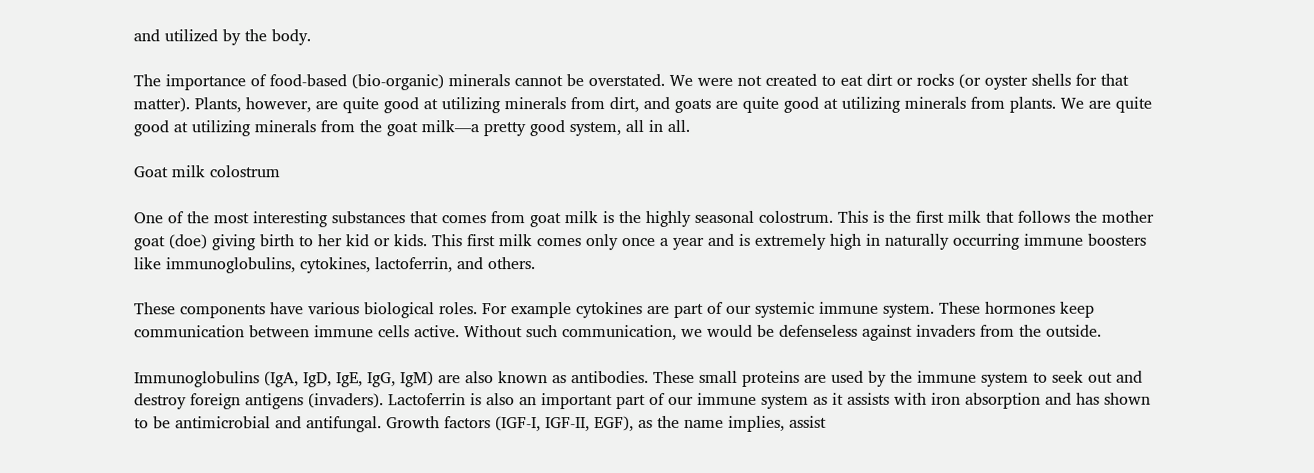and utilized by the body.

The importance of food-based (bio-organic) minerals cannot be overstated. We were not created to eat dirt or rocks (or oyster shells for that matter). Plants, however, are quite good at utilizing minerals from dirt, and goats are quite good at utilizing minerals from plants. We are quite good at utilizing minerals from the goat milk—a pretty good system, all in all.

Goat milk colostrum

One of the most interesting substances that comes from goat milk is the highly seasonal colostrum. This is the first milk that follows the mother goat (doe) giving birth to her kid or kids. This first milk comes only once a year and is extremely high in naturally occurring immune boosters like immunoglobulins, cytokines, lactoferrin, and others.

These components have various biological roles. For example cytokines are part of our systemic immune system. These hormones keep communication between immune cells active. Without such communication, we would be defenseless against invaders from the outside.

Immunoglobulins (IgA, IgD, IgE, IgG, IgM) are also known as antibodies. These small proteins are used by the immune system to seek out and destroy foreign antigens (invaders). Lactoferrin is also an important part of our immune system as it assists with iron absorption and has shown to be antimicrobial and antifungal. Growth factors (IGF-I, IGF-II, EGF), as the name implies, assist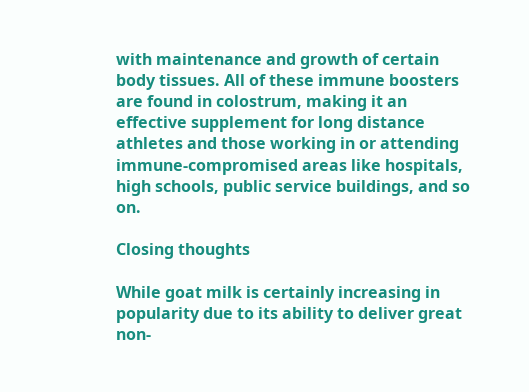with maintenance and growth of certain body tissues. All of these immune boosters are found in colostrum, making it an effective supplement for long distance athletes and those working in or attending immune-compromised areas like hospitals, high schools, public service buildings, and so on.

Closing thoughts

While goat milk is certainly increasing in popularity due to its ability to deliver great non-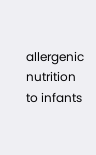allergenic nutrition to infants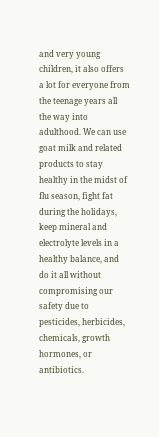and very young children, it also offers a lot for everyone from the teenage years all the way into adulthood. We can use goat milk and related products to stay healthy in the midst of flu season, fight fat during the holidays, keep mineral and electrolyte levels in a healthy balance, and do it all without compromising our safety due to pesticides, herbicides, chemicals, growth hormones, or antibiotics.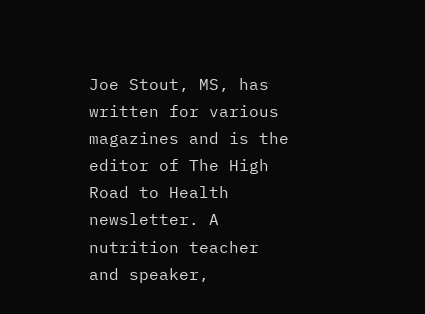Joe Stout, MS, has written for various magazines and is the editor of The High Road to Health newsletter. A nutrition teacher and speaker,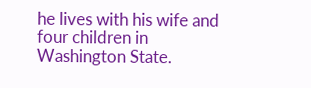he lives with his wife and four children in Washington State.